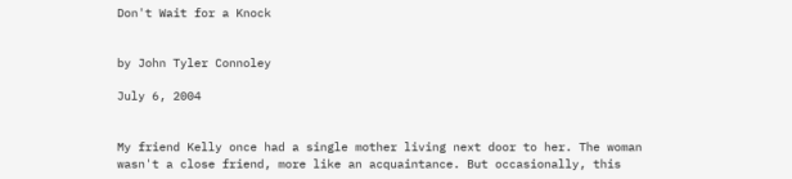Don't Wait for a Knock


by John Tyler Connoley

July 6, 2004


My friend Kelly once had a single mother living next door to her. The woman wasn't a close friend, more like an acquaintance. But occasionally, this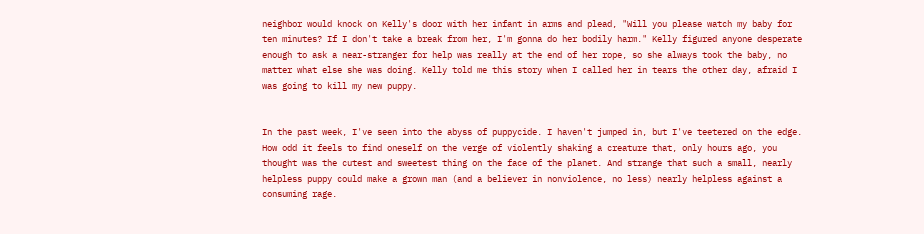neighbor would knock on Kelly's door with her infant in arms and plead, "Will you please watch my baby for ten minutes? If I don't take a break from her, I'm gonna do her bodily harm." Kelly figured anyone desperate enough to ask a near-stranger for help was really at the end of her rope, so she always took the baby, no matter what else she was doing. Kelly told me this story when I called her in tears the other day, afraid I was going to kill my new puppy.


In the past week, I've seen into the abyss of puppycide. I haven't jumped in, but I've teetered on the edge. How odd it feels to find oneself on the verge of violently shaking a creature that, only hours ago, you thought was the cutest and sweetest thing on the face of the planet. And strange that such a small, nearly helpless puppy could make a grown man (and a believer in nonviolence, no less) nearly helpless against a consuming rage.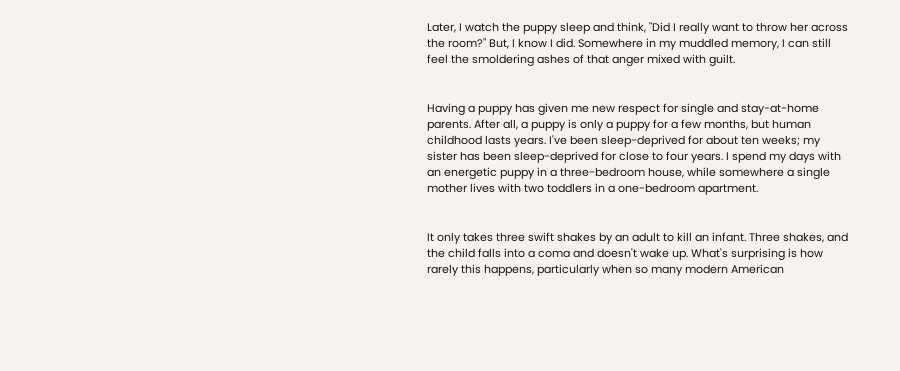Later, I watch the puppy sleep and think, "Did I really want to throw her across the room?" But, I know I did. Somewhere in my muddled memory, I can still feel the smoldering ashes of that anger mixed with guilt.


Having a puppy has given me new respect for single and stay-at-home parents. After all, a puppy is only a puppy for a few months, but human childhood lasts years. I've been sleep-deprived for about ten weeks; my sister has been sleep-deprived for close to four years. I spend my days with an energetic puppy in a three-bedroom house, while somewhere a single mother lives with two toddlers in a one-bedroom apartment.


It only takes three swift shakes by an adult to kill an infant. Three shakes, and the child falls into a coma and doesn't wake up. What's surprising is how rarely this happens, particularly when so many modern American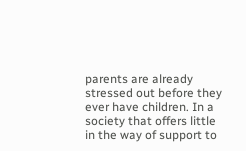parents are already stressed out before they ever have children. In a society that offers little in the way of support to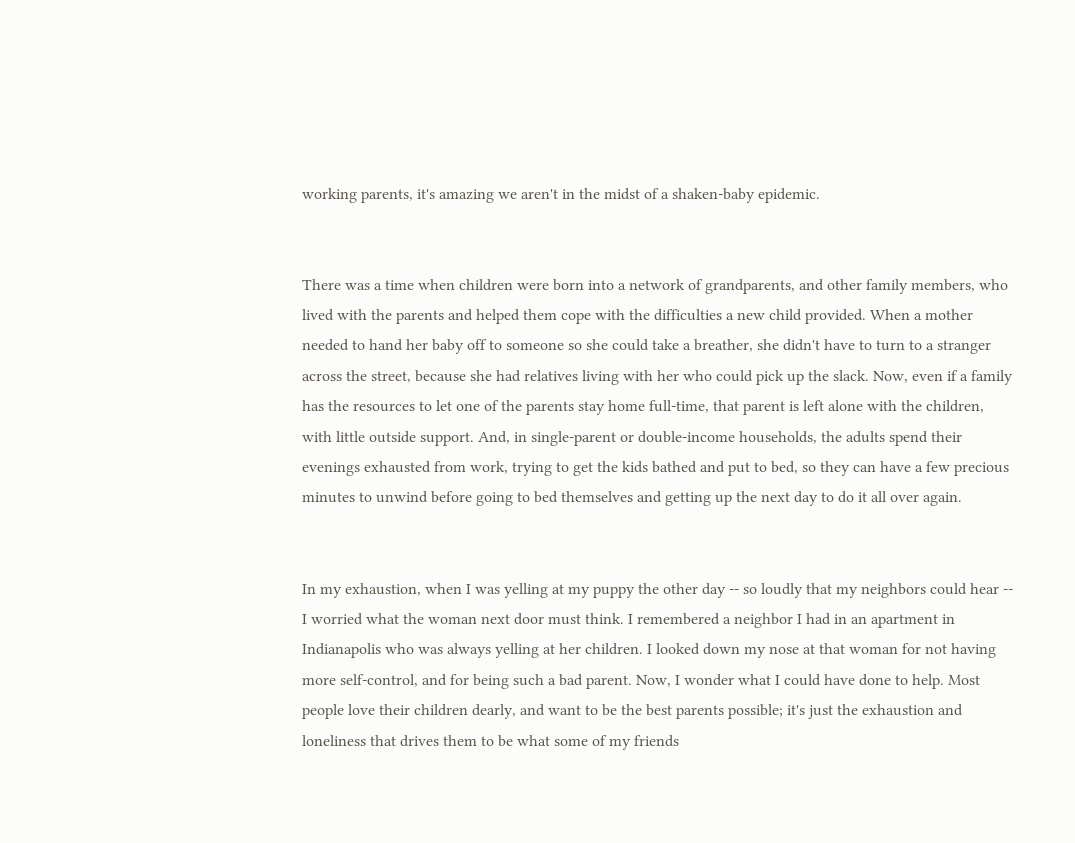working parents, it's amazing we aren't in the midst of a shaken-baby epidemic.


There was a time when children were born into a network of grandparents, and other family members, who lived with the parents and helped them cope with the difficulties a new child provided. When a mother needed to hand her baby off to someone so she could take a breather, she didn't have to turn to a stranger across the street, because she had relatives living with her who could pick up the slack. Now, even if a family has the resources to let one of the parents stay home full-time, that parent is left alone with the children, with little outside support. And, in single-parent or double-income households, the adults spend their evenings exhausted from work, trying to get the kids bathed and put to bed, so they can have a few precious minutes to unwind before going to bed themselves and getting up the next day to do it all over again.


In my exhaustion, when I was yelling at my puppy the other day -- so loudly that my neighbors could hear -- I worried what the woman next door must think. I remembered a neighbor I had in an apartment in Indianapolis who was always yelling at her children. I looked down my nose at that woman for not having more self-control, and for being such a bad parent. Now, I wonder what I could have done to help. Most people love their children dearly, and want to be the best parents possible; it's just the exhaustion and loneliness that drives them to be what some of my friends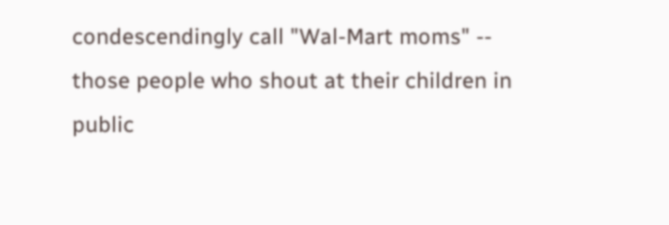condescendingly call "Wal-Mart moms" -- those people who shout at their children in public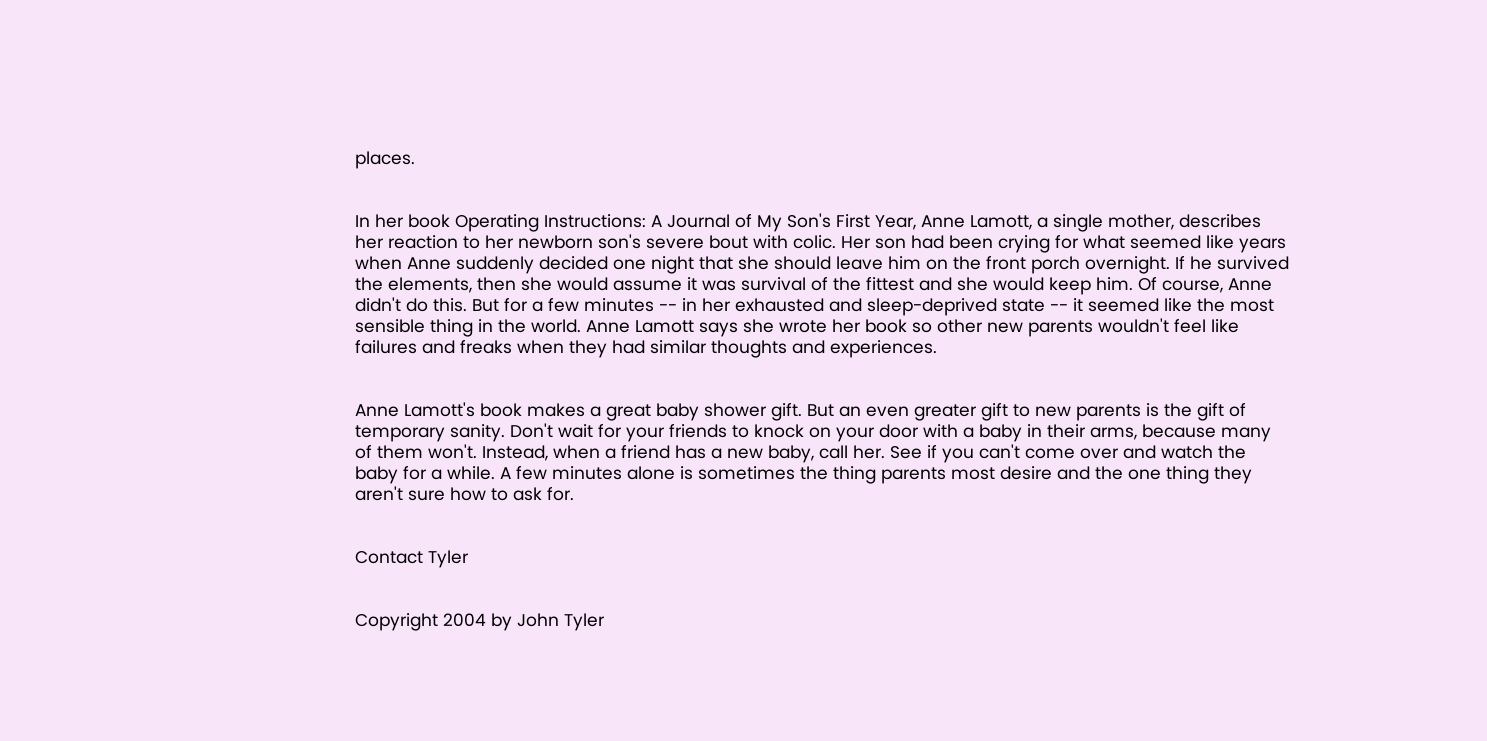places.


In her book Operating Instructions: A Journal of My Son's First Year, Anne Lamott, a single mother, describes her reaction to her newborn son's severe bout with colic. Her son had been crying for what seemed like years when Anne suddenly decided one night that she should leave him on the front porch overnight. If he survived the elements, then she would assume it was survival of the fittest and she would keep him. Of course, Anne didn't do this. But for a few minutes -- in her exhausted and sleep-deprived state -- it seemed like the most sensible thing in the world. Anne Lamott says she wrote her book so other new parents wouldn't feel like failures and freaks when they had similar thoughts and experiences.


Anne Lamott's book makes a great baby shower gift. But an even greater gift to new parents is the gift of temporary sanity. Don't wait for your friends to knock on your door with a baby in their arms, because many of them won't. Instead, when a friend has a new baby, call her. See if you can't come over and watch the baby for a while. A few minutes alone is sometimes the thing parents most desire and the one thing they aren't sure how to ask for.


Contact Tyler


Copyright 2004 by John Tyler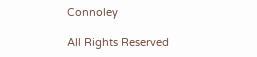Connoley

All Rights Reserved